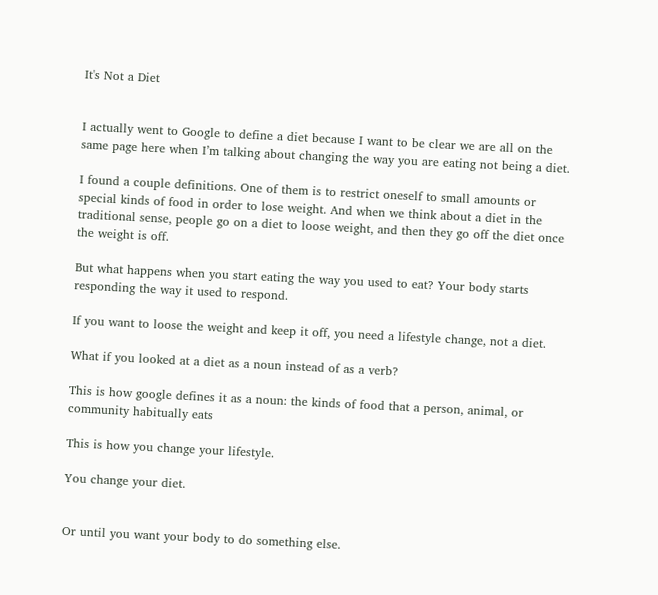It's Not a Diet


I actually went to Google to define a diet because I want to be clear we are all on the same page here when I’m talking about changing the way you are eating not being a diet.

I found a couple definitions. One of them is to restrict oneself to small amounts or special kinds of food in order to lose weight. And when we think about a diet in the traditional sense, people go on a diet to loose weight, and then they go off the diet once the weight is off.

But what happens when you start eating the way you used to eat? Your body starts responding the way it used to respond.

If you want to loose the weight and keep it off, you need a lifestyle change, not a diet.

What if you looked at a diet as a noun instead of as a verb?

This is how google defines it as a noun: the kinds of food that a person, animal, or community habitually eats

This is how you change your lifestyle.

You change your diet.


Or until you want your body to do something else.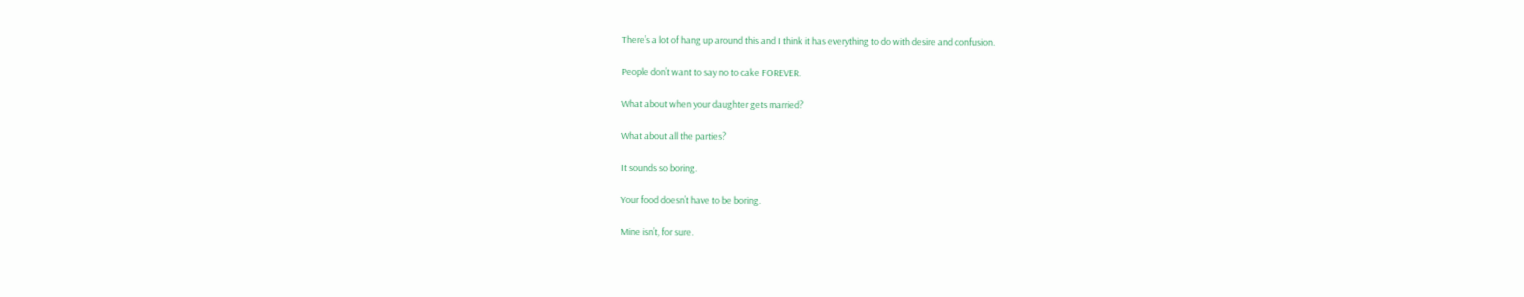There’s a lot of hang up around this and I think it has everything to do with desire and confusion.

People don’t want to say no to cake FOREVER.

What about when your daughter gets married?

What about all the parties?

It sounds so boring.

Your food doesn’t have to be boring.

Mine isn’t, for sure.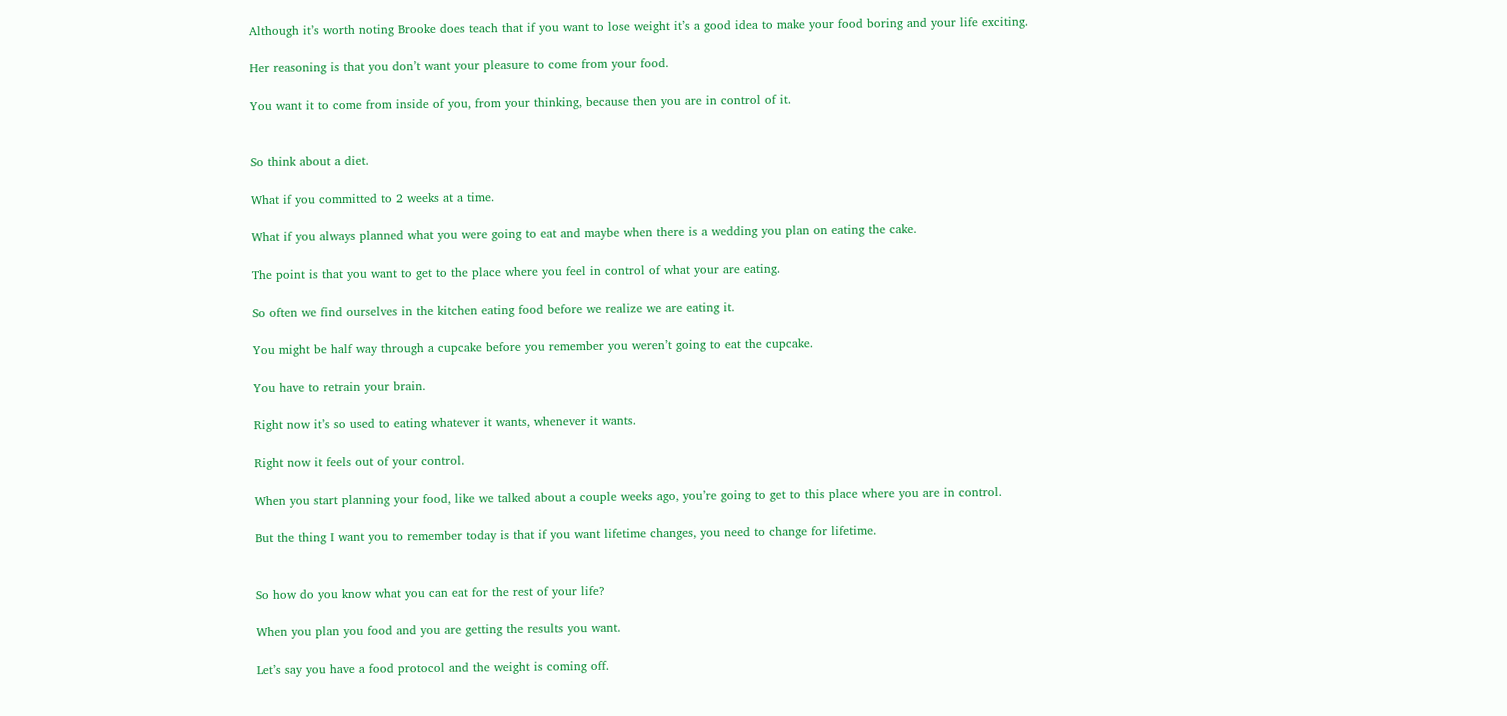Although it’s worth noting Brooke does teach that if you want to lose weight it’s a good idea to make your food boring and your life exciting.

Her reasoning is that you don’t want your pleasure to come from your food.

You want it to come from inside of you, from your thinking, because then you are in control of it.


So think about a diet.

What if you committed to 2 weeks at a time.

What if you always planned what you were going to eat and maybe when there is a wedding you plan on eating the cake.

The point is that you want to get to the place where you feel in control of what your are eating.

So often we find ourselves in the kitchen eating food before we realize we are eating it.

You might be half way through a cupcake before you remember you weren’t going to eat the cupcake.

You have to retrain your brain.

Right now it’s so used to eating whatever it wants, whenever it wants.

Right now it feels out of your control.

When you start planning your food, like we talked about a couple weeks ago, you’re going to get to this place where you are in control.

But the thing I want you to remember today is that if you want lifetime changes, you need to change for lifetime.


So how do you know what you can eat for the rest of your life?

When you plan you food and you are getting the results you want.

Let’s say you have a food protocol and the weight is coming off.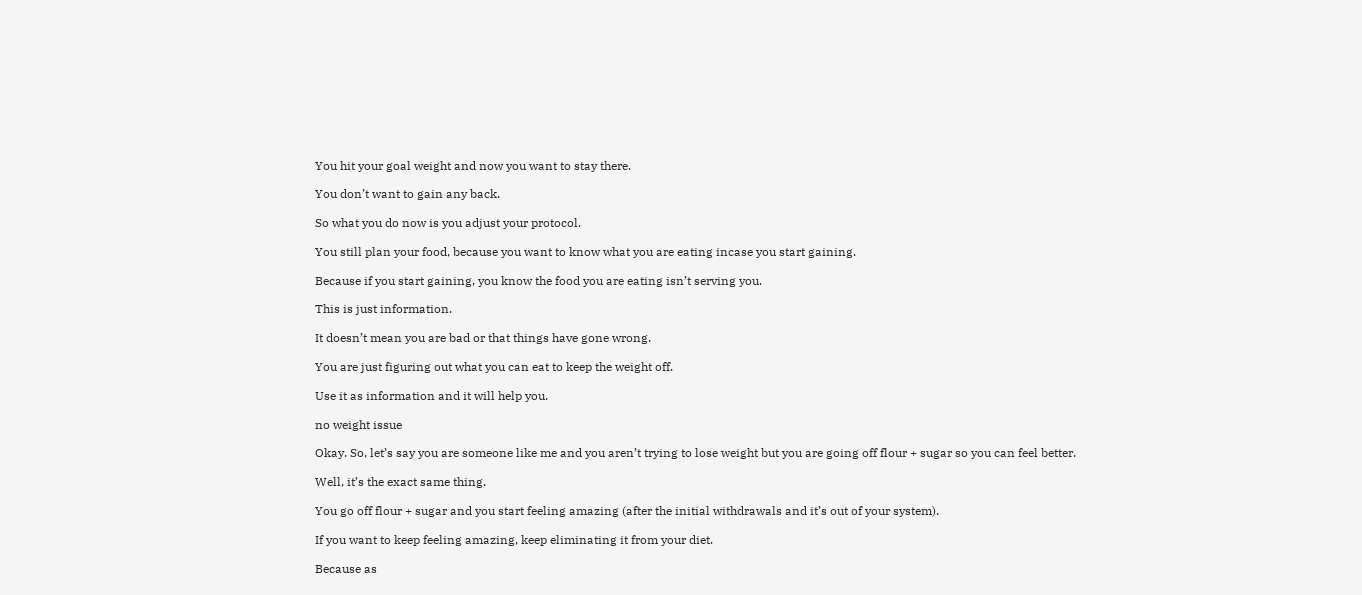You hit your goal weight and now you want to stay there.

You don’t want to gain any back.

So what you do now is you adjust your protocol.

You still plan your food, because you want to know what you are eating incase you start gaining.

Because if you start gaining, you know the food you are eating isn’t serving you.

This is just information.

It doesn’t mean you are bad or that things have gone wrong.

You are just figuring out what you can eat to keep the weight off.

Use it as information and it will help you.

no weight issue

Okay. So, let’s say you are someone like me and you aren’t trying to lose weight but you are going off flour + sugar so you can feel better.

Well, it’s the exact same thing.

You go off flour + sugar and you start feeling amazing (after the initial withdrawals and it’s out of your system).

If you want to keep feeling amazing, keep eliminating it from your diet.

Because as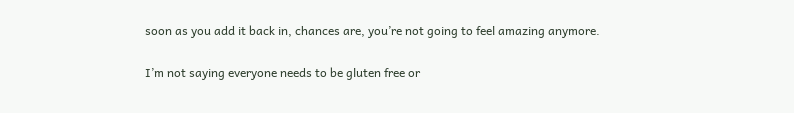soon as you add it back in, chances are, you’re not going to feel amazing anymore.

I’m not saying everyone needs to be gluten free or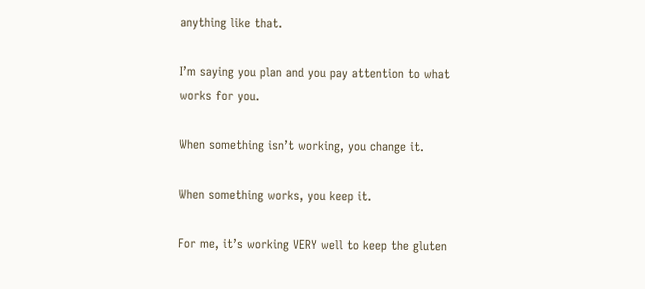anything like that.

I’m saying you plan and you pay attention to what works for you.

When something isn’t working, you change it.

When something works, you keep it.

For me, it’s working VERY well to keep the gluten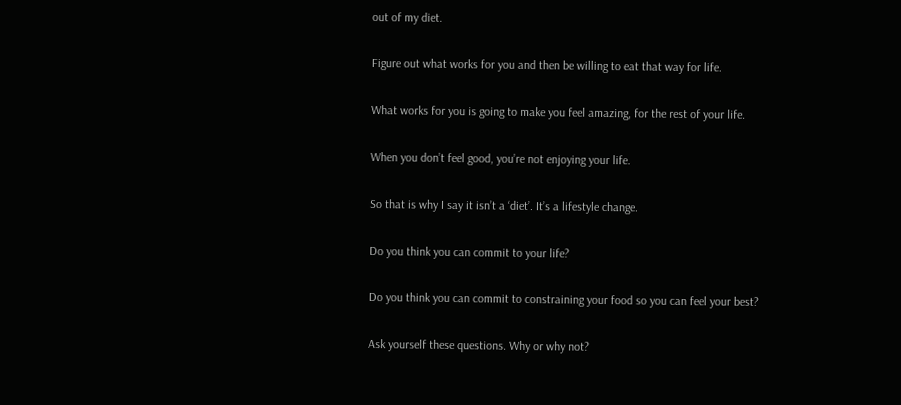out of my diet.

Figure out what works for you and then be willing to eat that way for life.

What works for you is going to make you feel amazing, for the rest of your life.

When you don’t feel good, you’re not enjoying your life.

So that is why I say it isn’t a ‘diet’. It’s a lifestyle change.

Do you think you can commit to your life?

Do you think you can commit to constraining your food so you can feel your best?

Ask yourself these questions. Why or why not?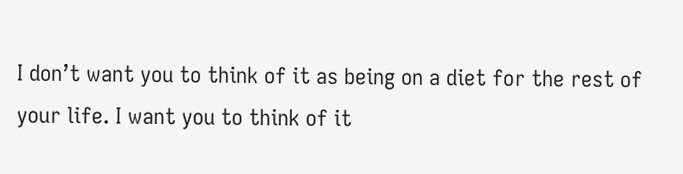I don’t want you to think of it as being on a diet for the rest of your life. I want you to think of it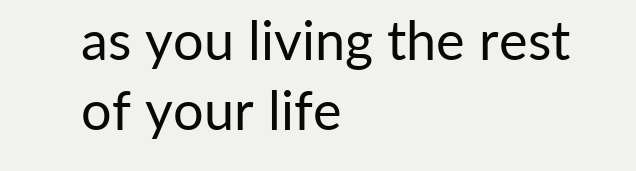as you living the rest of your life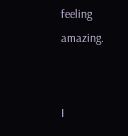feeling amazing.


I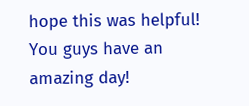hope this was helpful! You guys have an amazing day!